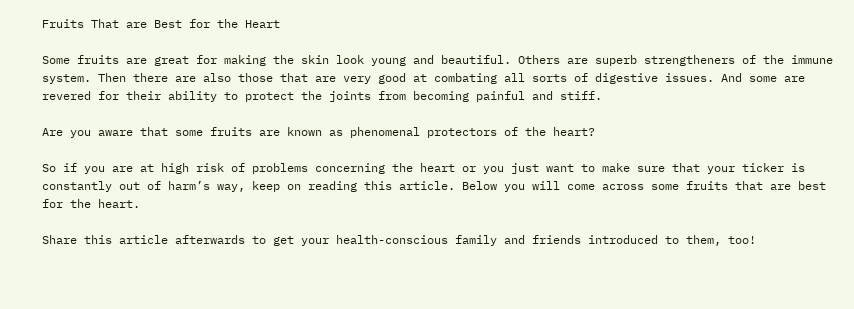Fruits That are Best for the Heart

Some fruits are great for making the skin look young and beautiful. Others are superb strengtheners of the immune system. Then there are also those that are very good at combating all sorts of digestive issues. And some are revered for their ability to protect the joints from becoming painful and stiff.

Are you aware that some fruits are known as phenomenal protectors of the heart?

So if you are at high risk of problems concerning the heart or you just want to make sure that your ticker is constantly out of harm’s way, keep on reading this article. Below you will come across some fruits that are best for the heart.

Share this article afterwards to get your health-conscious family and friends introduced to them, too!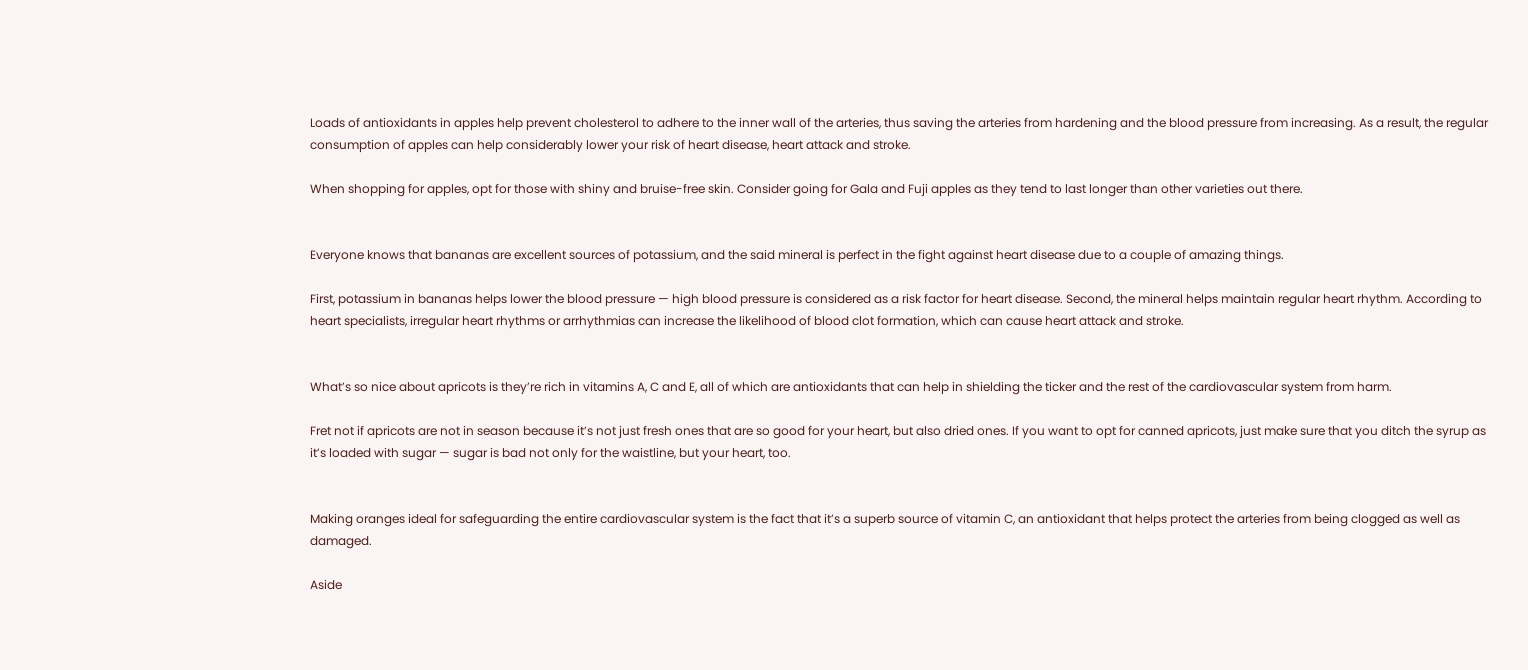Loads of antioxidants in apples help prevent cholesterol to adhere to the inner wall of the arteries, thus saving the arteries from hardening and the blood pressure from increasing. As a result, the regular consumption of apples can help considerably lower your risk of heart disease, heart attack and stroke.

When shopping for apples, opt for those with shiny and bruise-free skin. Consider going for Gala and Fuji apples as they tend to last longer than other varieties out there.


Everyone knows that bananas are excellent sources of potassium, and the said mineral is perfect in the fight against heart disease due to a couple of amazing things.

First, potassium in bananas helps lower the blood pressure — high blood pressure is considered as a risk factor for heart disease. Second, the mineral helps maintain regular heart rhythm. According to heart specialists, irregular heart rhythms or arrhythmias can increase the likelihood of blood clot formation, which can cause heart attack and stroke.


What’s so nice about apricots is they’re rich in vitamins A, C and E, all of which are antioxidants that can help in shielding the ticker and the rest of the cardiovascular system from harm.

Fret not if apricots are not in season because it’s not just fresh ones that are so good for your heart, but also dried ones. If you want to opt for canned apricots, just make sure that you ditch the syrup as it’s loaded with sugar — sugar is bad not only for the waistline, but your heart, too.


Making oranges ideal for safeguarding the entire cardiovascular system is the fact that it’s a superb source of vitamin C, an antioxidant that helps protect the arteries from being clogged as well as damaged.

Aside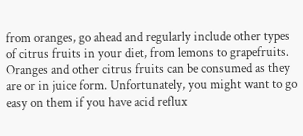from oranges, go ahead and regularly include other types of citrus fruits in your diet, from lemons to grapefruits. Oranges and other citrus fruits can be consumed as they are or in juice form. Unfortunately, you might want to go easy on them if you have acid reflux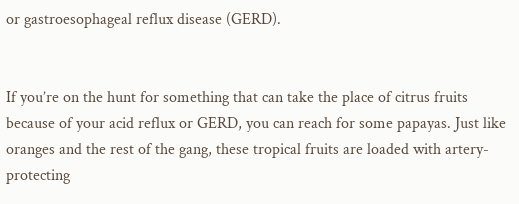or gastroesophageal reflux disease (GERD).


If you’re on the hunt for something that can take the place of citrus fruits because of your acid reflux or GERD, you can reach for some papayas. Just like oranges and the rest of the gang, these tropical fruits are loaded with artery-protecting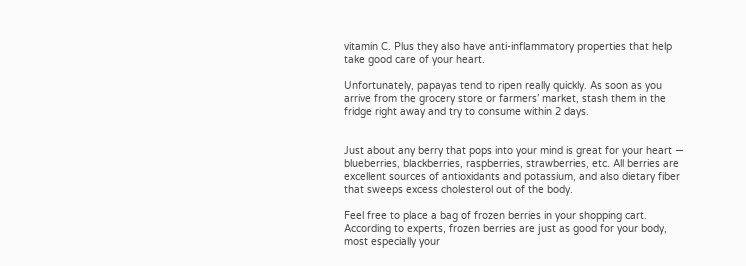vitamin C. Plus they also have anti-inflammatory properties that help take good care of your heart.

Unfortunately, papayas tend to ripen really quickly. As soon as you arrive from the grocery store or farmers’ market, stash them in the fridge right away and try to consume within 2 days.


Just about any berry that pops into your mind is great for your heart — blueberries, blackberries, raspberries, strawberries, etc. All berries are excellent sources of antioxidants and potassium, and also dietary fiber that sweeps excess cholesterol out of the body.

Feel free to place a bag of frozen berries in your shopping cart. According to experts, frozen berries are just as good for your body, most especially your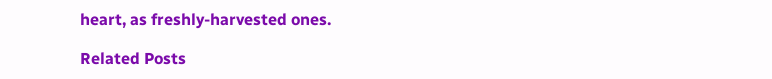heart, as freshly-harvested ones.

Related Posts